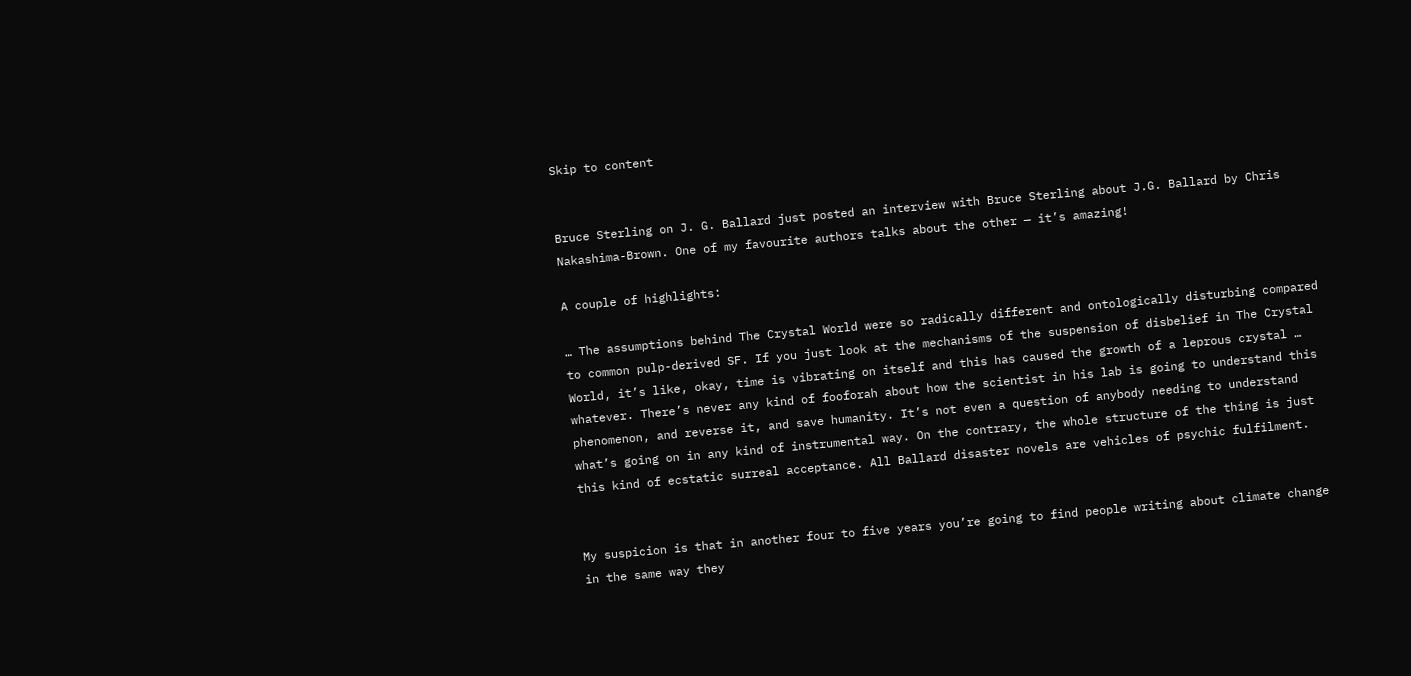Skip to content


Bruce Sterling on J. G. Ballard just posted an interview with Bruce Sterling about J.G. Ballard by Chris Nakashima-Brown. One of my favourite authors talks about the other — it’s amazing!

A couple of highlights:

… The assumptions behind The Crystal World were so radically different and ontologically disturbing compared to common pulp-derived SF. If you just look at the mechanisms of the suspension of disbelief in The Crystal World, it’s like, okay, time is vibrating on itself and this has caused the growth of a leprous crystal … whatever. There’s never any kind of fooforah about how the scientist in his lab is going to understand this phenomenon, and reverse it, and save humanity. It’s not even a question of anybody needing to understand what’s going on in any kind of instrumental way. On the contrary, the whole structure of the thing is just this kind of ecstatic surreal acceptance. All Ballard disaster novels are vehicles of psychic fulfilment.


My suspicion is that in another four to five years you’re going to find people writing about climate change in the same way they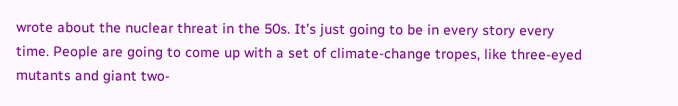wrote about the nuclear threat in the 50s. It’s just going to be in every story every time. People are going to come up with a set of climate-change tropes, like three-eyed mutants and giant two-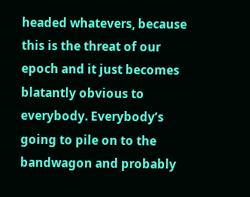headed whatevers, because this is the threat of our epoch and it just becomes blatantly obvious to everybody. Everybody’s going to pile on to the bandwagon and probably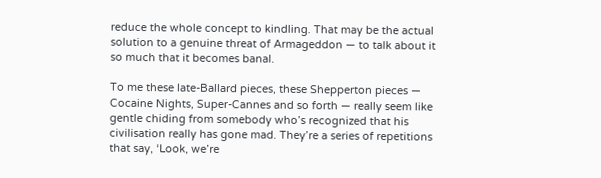reduce the whole concept to kindling. That may be the actual solution to a genuine threat of Armageddon — to talk about it so much that it becomes banal.

To me these late-Ballard pieces, these Shepperton pieces — Cocaine Nights, Super-Cannes and so forth — really seem like gentle chiding from somebody who’s recognized that his civilisation really has gone mad. They’re a series of repetitions that say, ‘Look, we’re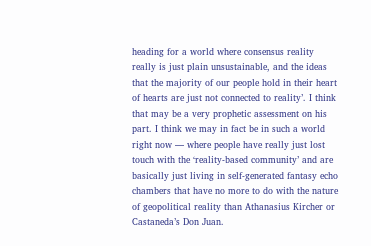heading for a world where consensus reality really is just plain unsustainable, and the ideas that the majority of our people hold in their heart of hearts are just not connected to reality’. I think that may be a very prophetic assessment on his part. I think we may in fact be in such a world right now — where people have really just lost touch with the ‘reality-based community’ and are basically just living in self-generated fantasy echo chambers that have no more to do with the nature of geopolitical reality than Athanasius Kircher or Castaneda’s Don Juan.